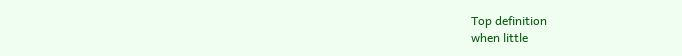Top definition
when little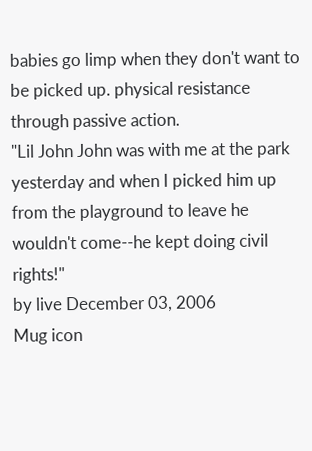babies go limp when they don't want to be picked up. physical resistance through passive action.
"Lil John John was with me at the park yesterday and when I picked him up from the playground to leave he wouldn't come--he kept doing civil rights!"
by live December 03, 2006
Mug icon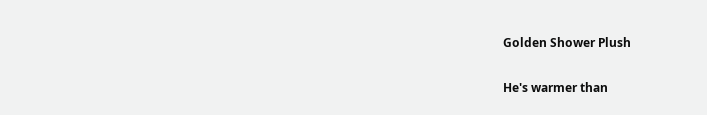Golden Shower Plush

He's warmer than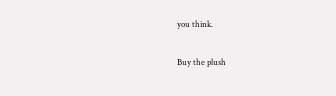you think.

Buy the plush